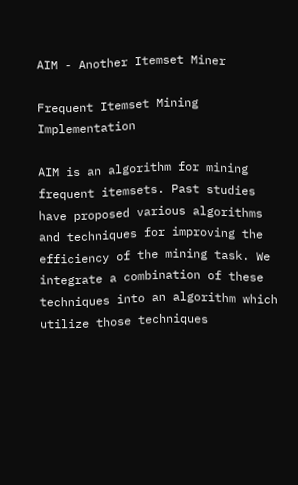AIM - Another Itemset Miner

Frequent Itemset Mining Implementation

AIM is an algorithm for mining frequent itemsets. Past studies have proposed various algorithms and techniques for improving the efficiency of the mining task. We integrate a combination of these techniques into an algorithm which utilize those techniques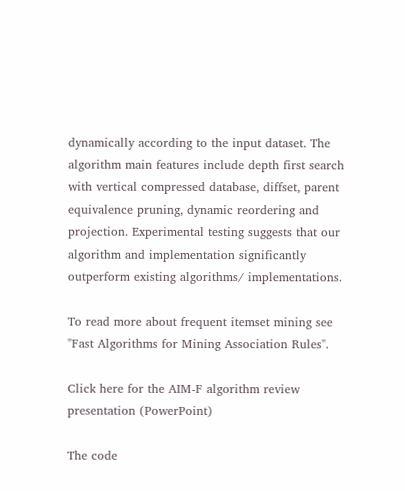dynamically according to the input dataset. The algorithm main features include depth first search with vertical compressed database, diffset, parent equivalence pruning, dynamic reordering and projection. Experimental testing suggests that our algorithm and implementation significantly outperform existing algorithms/ implementations.

To read more about frequent itemset mining see "Fast Algorithms for Mining Association Rules".

Click here for the AIM-F algorithm review presentation (PowerPoint)

The code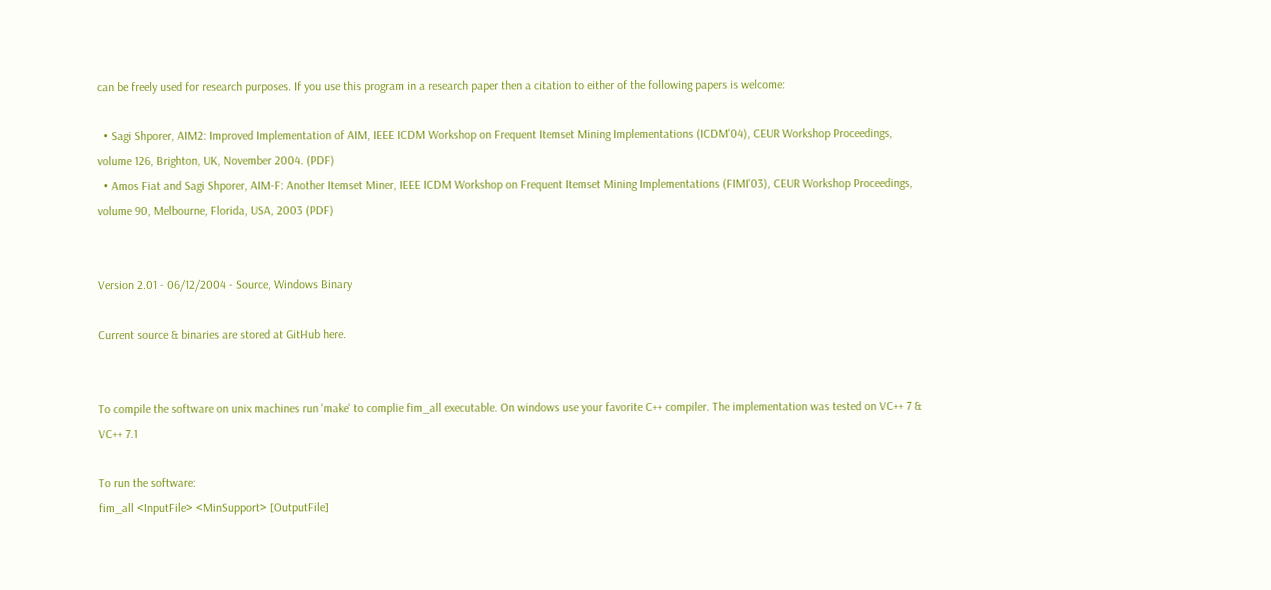can be freely used for research purposes. If you use this program in a research paper then a citation to either of the following papers is welcome:

  • Sagi Shporer, AIM2: Improved Implementation of AIM, IEEE ICDM Workshop on Frequent Itemset Mining Implementations (ICDM'04), CEUR Workshop Proceedings, volume 126, Brighton, UK, November 2004. (PDF)
  • Amos Fiat and Sagi Shporer, AIM-F: Another Itemset Miner, IEEE ICDM Workshop on Frequent Itemset Mining Implementations (FIMI'03), CEUR Workshop Proceedings, volume 90, Melbourne, Florida, USA, 2003 (PDF)


Version 2.01 - 06/12/2004 - Source, Windows Binary

Current source & binaries are stored at GitHub here.


To compile the software on unix machines run 'make' to complie fim_all executable. On windows use your favorite C++ compiler. The implementation was tested on VC++ 7 & VC++ 7.1

To run the software:
fim_all <InputFile> <MinSupport> [OutputFile]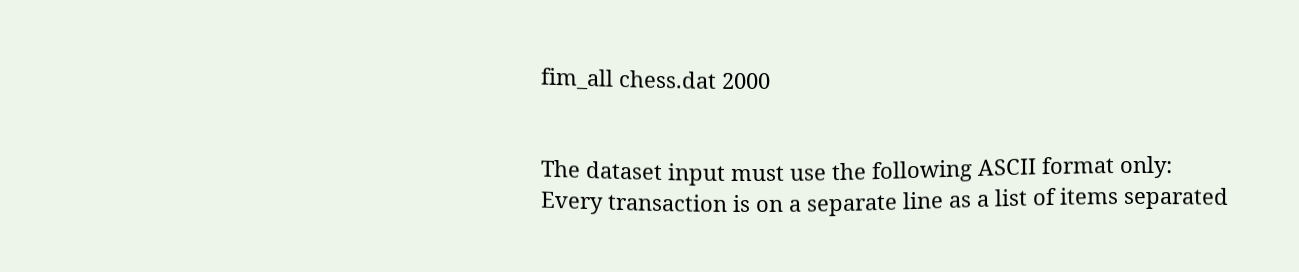fim_all chess.dat 2000


The dataset input must use the following ASCII format only:
Every transaction is on a separate line as a list of items separated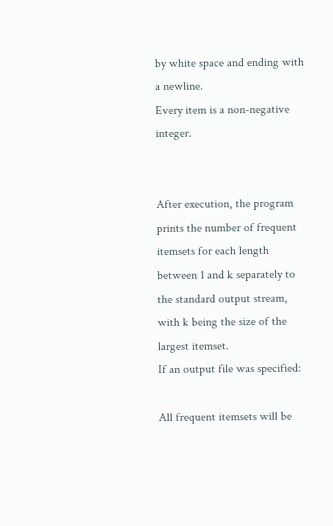by white space and ending with a newline.
Every item is a non-negative integer.


After execution, the program prints the number of frequent itemsets for each length between 1 and k separately to the standard output stream, with k being the size of the largest itemset.
If an output file was specified:

All frequent itemsets will be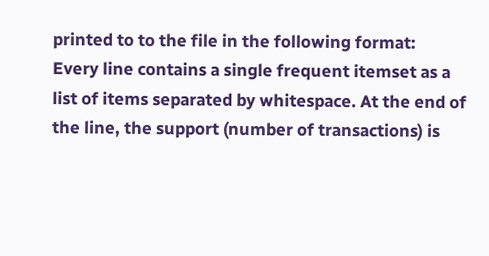printed to to the file in the following format:
Every line contains a single frequent itemset as a list of items separated by whitespace. At the end of the line, the support (number of transactions) is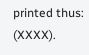printed thus: (XXXX).